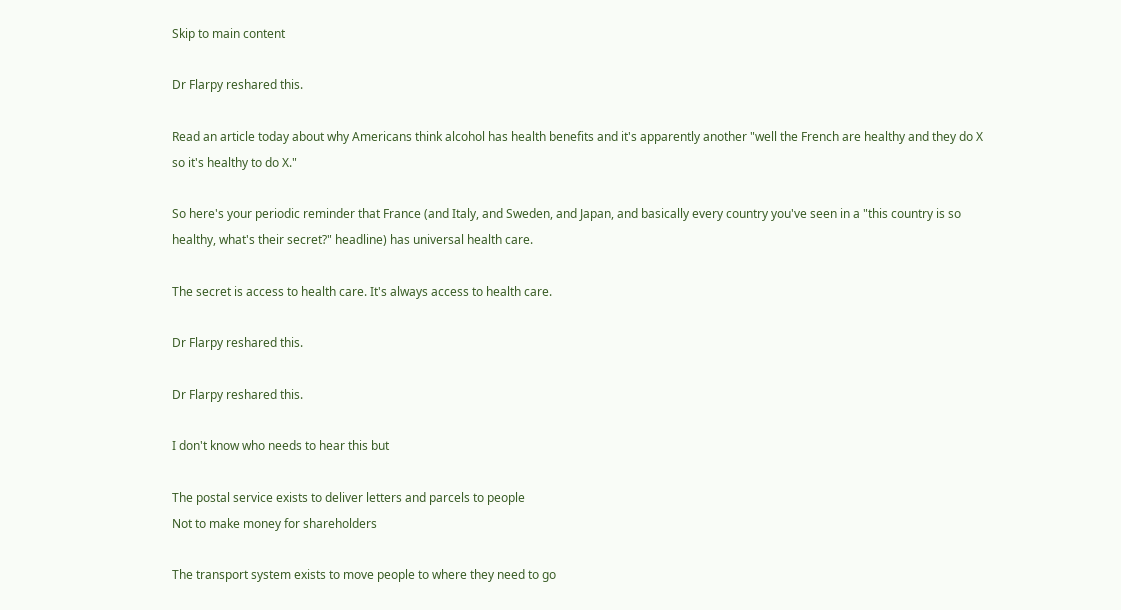Skip to main content

Dr Flarpy reshared this.

Read an article today about why Americans think alcohol has health benefits and it's apparently another "well the French are healthy and they do X so it's healthy to do X."

So here's your periodic reminder that France (and Italy, and Sweden, and Japan, and basically every country you've seen in a "this country is so healthy, what's their secret?" headline) has universal health care.

The secret is access to health care. It's always access to health care.

Dr Flarpy reshared this.

Dr Flarpy reshared this.

I don't know who needs to hear this but

The postal service exists to deliver letters and parcels to people
Not to make money for shareholders

The transport system exists to move people to where they need to go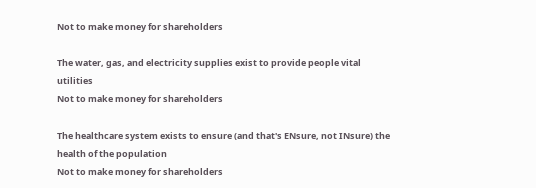Not to make money for shareholders

The water, gas, and electricity supplies exist to provide people vital utilities
Not to make money for shareholders

The healthcare system exists to ensure (and that's ENsure, not INsure) the health of the population
Not to make money for shareholders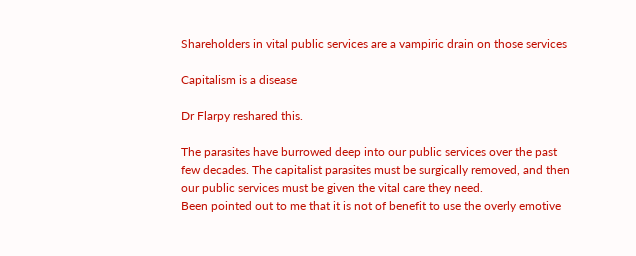Shareholders in vital public services are a vampiric drain on those services

Capitalism is a disease

Dr Flarpy reshared this.

The parasites have burrowed deep into our public services over the past few decades. The capitalist parasites must be surgically removed, and then our public services must be given the vital care they need.
Been pointed out to me that it is not of benefit to use the overly emotive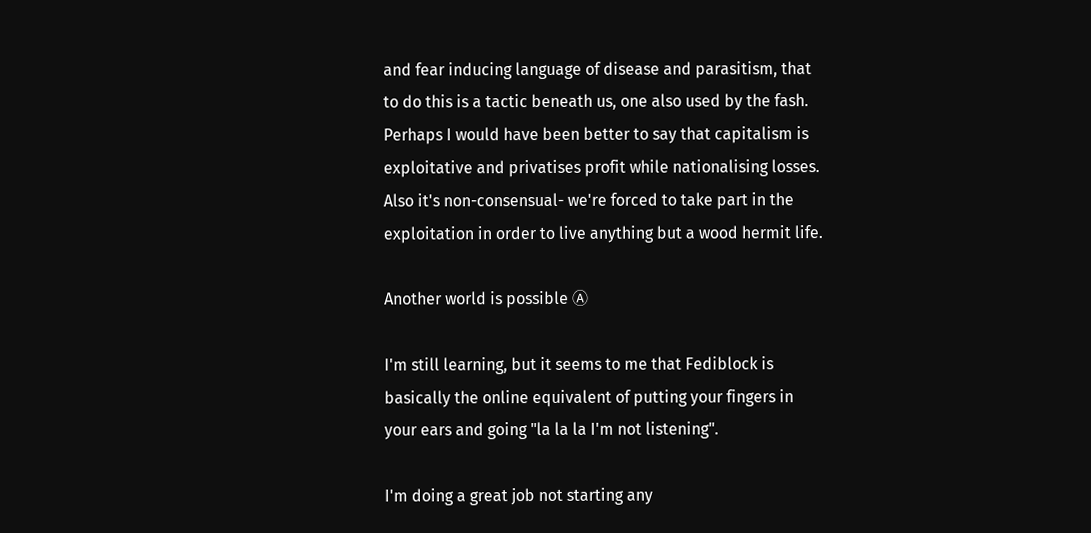and fear inducing language of disease and parasitism, that to do this is a tactic beneath us, one also used by the fash.
Perhaps I would have been better to say that capitalism is exploitative and privatises profit while nationalising losses.
Also it's non-consensual- we're forced to take part in the exploitation in order to live anything but a wood hermit life.

Another world is possible Ⓐ

I'm still learning, but it seems to me that Fediblock is basically the online equivalent of putting your fingers in your ears and going "la la la I'm not listening".

I'm doing a great job not starting any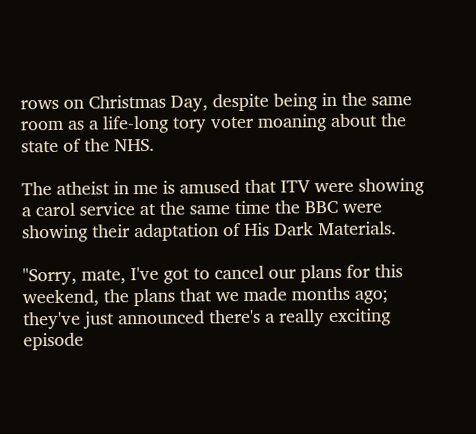rows on Christmas Day, despite being in the same room as a life-long tory voter moaning about the state of the NHS.

The atheist in me is amused that ITV were showing a carol service at the same time the BBC were showing their adaptation of His Dark Materials.

"Sorry, mate, I've got to cancel our plans for this weekend, the plans that we made months ago; they've just announced there's a really exciting episode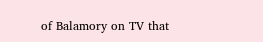of Balamory on TV that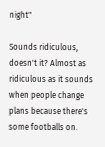night"

Sounds ridiculous, doesn't it? Almost as ridiculous as it sounds when people change plans because there's some footballs on.